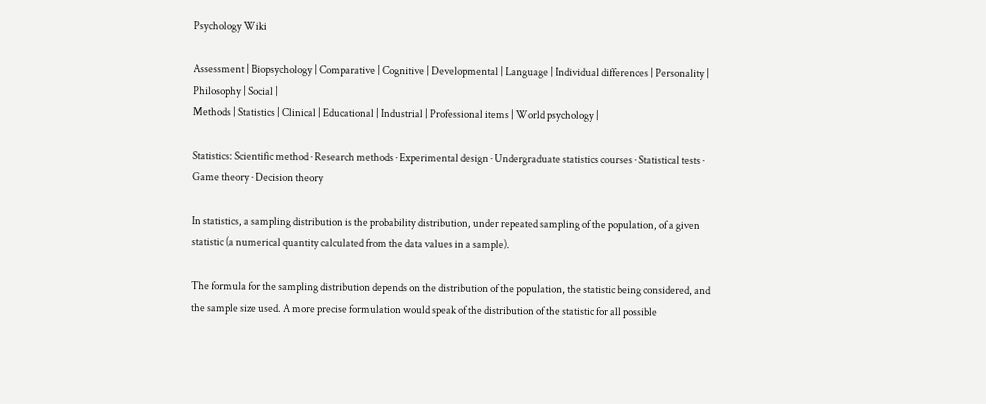Psychology Wiki

Assessment | Biopsychology | Comparative | Cognitive | Developmental | Language | Individual differences | Personality | Philosophy | Social |
Methods | Statistics | Clinical | Educational | Industrial | Professional items | World psychology |

Statistics: Scientific method · Research methods · Experimental design · Undergraduate statistics courses · Statistical tests · Game theory · Decision theory

In statistics, a sampling distribution is the probability distribution, under repeated sampling of the population, of a given statistic (a numerical quantity calculated from the data values in a sample).

The formula for the sampling distribution depends on the distribution of the population, the statistic being considered, and the sample size used. A more precise formulation would speak of the distribution of the statistic for all possible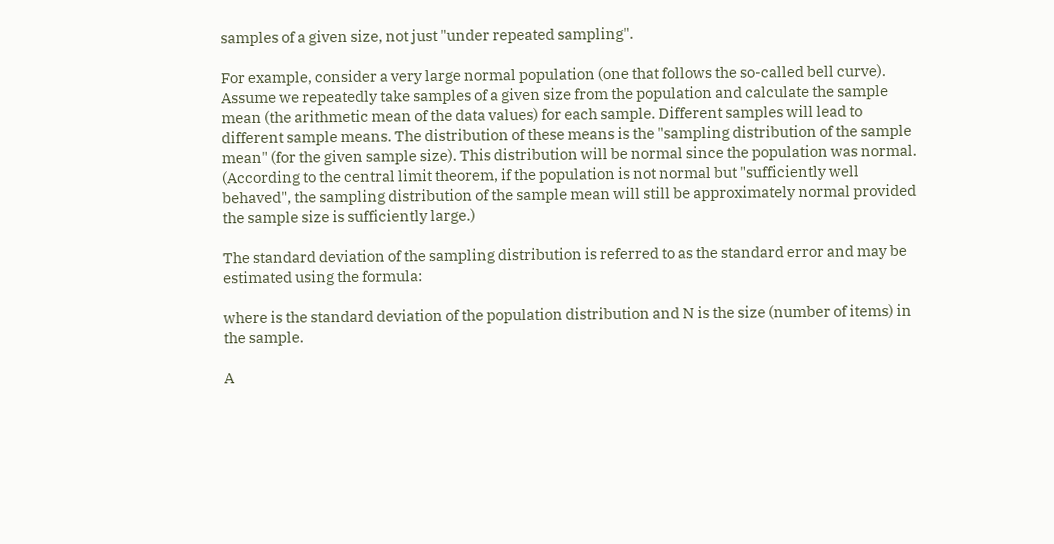samples of a given size, not just "under repeated sampling".

For example, consider a very large normal population (one that follows the so-called bell curve). Assume we repeatedly take samples of a given size from the population and calculate the sample mean (the arithmetic mean of the data values) for each sample. Different samples will lead to different sample means. The distribution of these means is the "sampling distribution of the sample mean" (for the given sample size). This distribution will be normal since the population was normal. (According to the central limit theorem, if the population is not normal but "sufficiently well behaved", the sampling distribution of the sample mean will still be approximately normal provided the sample size is sufficiently large.)

The standard deviation of the sampling distribution is referred to as the standard error and may be estimated using the formula:

where is the standard deviation of the population distribution and N is the size (number of items) in the sample.

A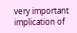very important implication of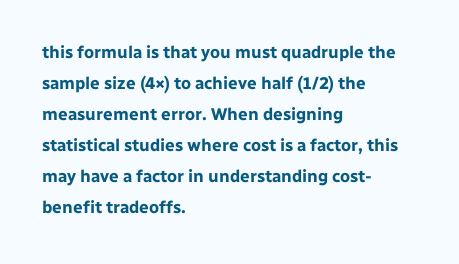this formula is that you must quadruple the sample size (4×) to achieve half (1/2) the measurement error. When designing statistical studies where cost is a factor, this may have a factor in understanding cost-benefit tradeoffs.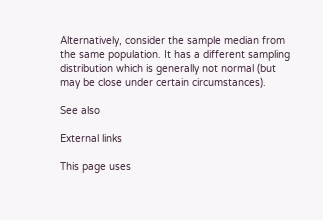Alternatively, consider the sample median from the same population. It has a different sampling distribution which is generally not normal (but may be close under certain circumstances).

See also

External links

This page uses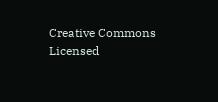Creative Commons Licensed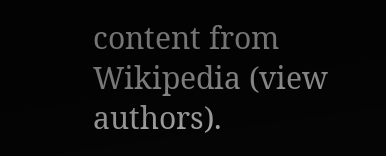content from Wikipedia (view authors).